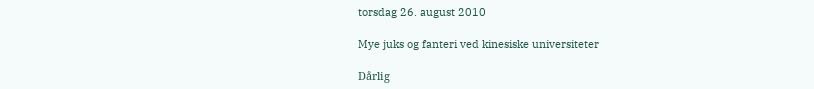torsdag 26. august 2010

Mye juks og fanteri ved kinesiske universiteter

Dårlig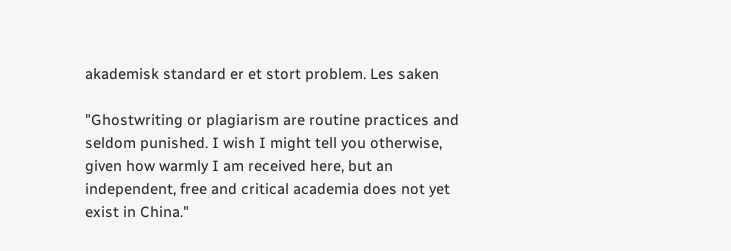akademisk standard er et stort problem. Les saken

"Ghostwriting or plagiarism are routine practices and seldom punished. I wish I might tell you otherwise, given how warmly I am received here, but an independent, free and critical academia does not yet exist in China."